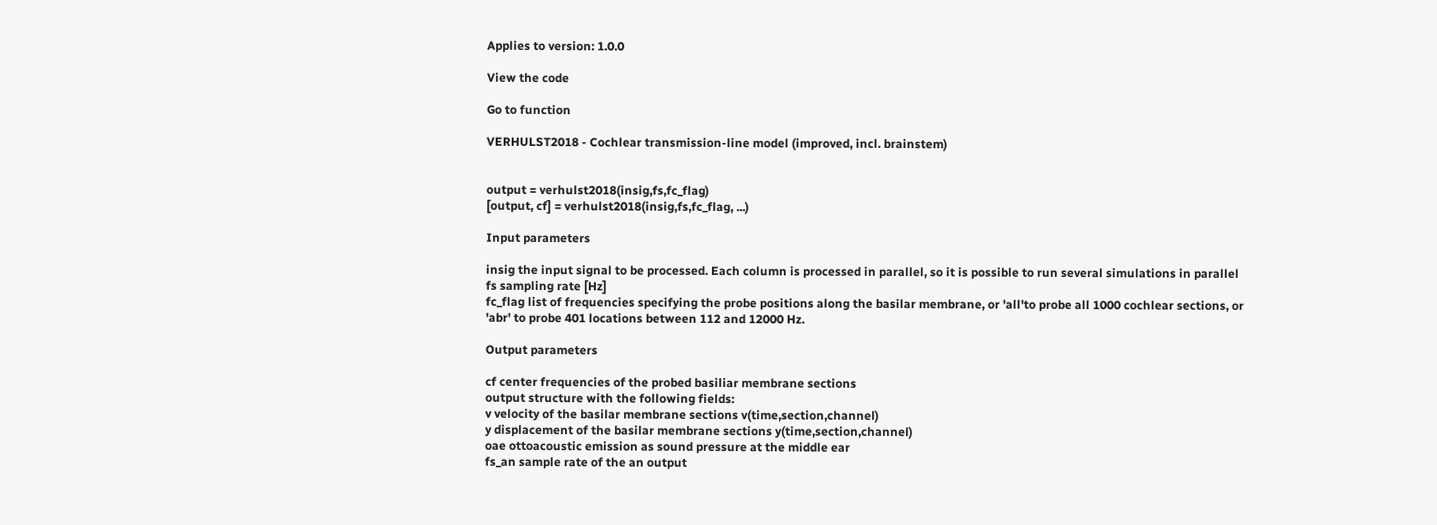Applies to version: 1.0.0

View the code

Go to function

VERHULST2018 - Cochlear transmission-line model (improved, incl. brainstem)


output = verhulst2018(insig,fs,fc_flag)
[output, cf] = verhulst2018(insig,fs,fc_flag, ...)

Input parameters

insig the input signal to be processed. Each column is processed in parallel, so it is possible to run several simulations in parallel
fs sampling rate [Hz]
fc_flag list of frequencies specifying the probe positions along the basilar membrane, or 'all'to probe all 1000 cochlear sections, or 'abr' to probe 401 locations between 112 and 12000 Hz.

Output parameters

cf center frequencies of the probed basiliar membrane sections
output structure with the following fields:
v velocity of the basilar membrane sections v(time,section,channel)
y displacement of the basilar membrane sections y(time,section,channel)
oae ottoacoustic emission as sound pressure at the middle ear
fs_an sample rate of the an output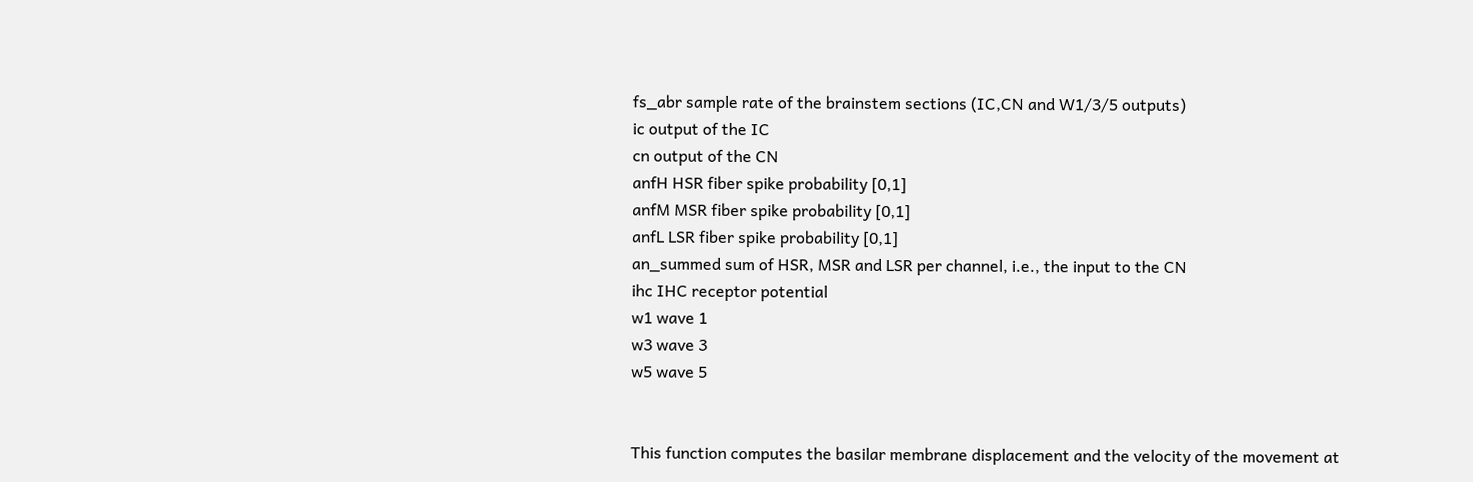fs_abr sample rate of the brainstem sections (IC,CN and W1/3/5 outputs)
ic output of the IC
cn output of the CN
anfH HSR fiber spike probability [0,1]
anfM MSR fiber spike probability [0,1]
anfL LSR fiber spike probability [0,1]
an_summed sum of HSR, MSR and LSR per channel, i.e., the input to the CN
ihc IHC receptor potential
w1 wave 1
w3 wave 3
w5 wave 5


This function computes the basilar membrane displacement and the velocity of the movement at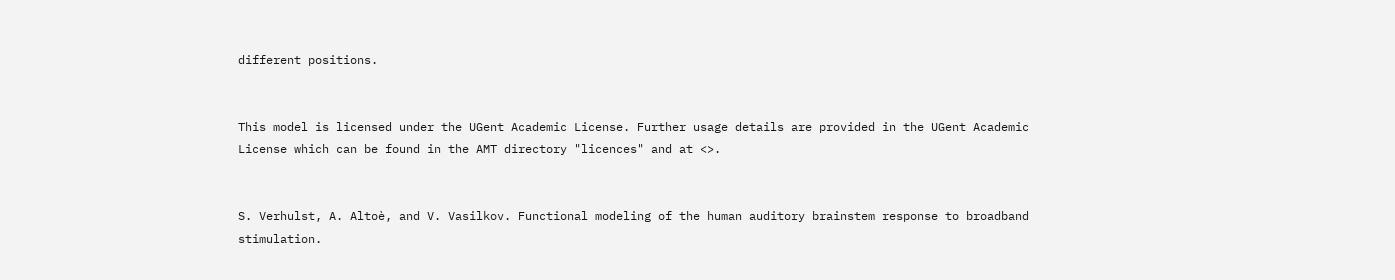different positions.


This model is licensed under the UGent Academic License. Further usage details are provided in the UGent Academic License which can be found in the AMT directory "licences" and at <>.


S. Verhulst, A. Altoè, and V. Vasilkov. Functional modeling of the human auditory brainstem response to broadband stimulation.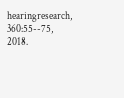hearingresearch, 360:55--75, 2018.